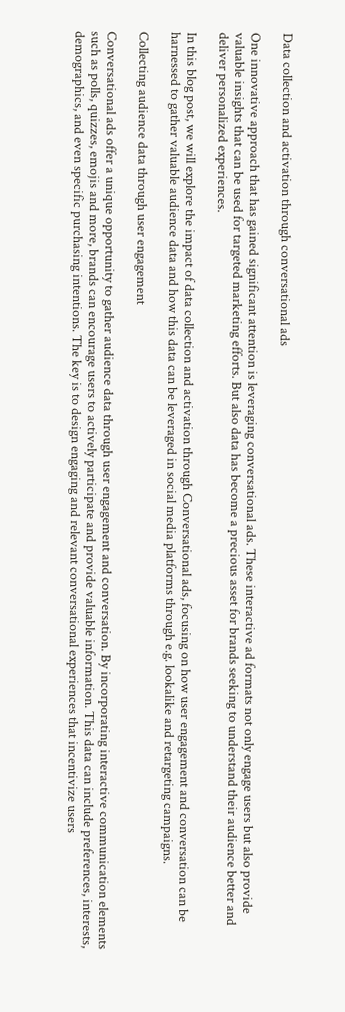Data collection and activation through conversational ads

One innovative approach that has gained significant attention is leveraging conversational ads. These interactive ad formats not only engage users but also provide valuable insights that can be used for targeted marketing efforts. But also data has become a precious asset for brands seeking to understand their audience better and deliver personalized experiences.

In this blog post, we will explore the impact of data collection and activation through Conversational ads, focusing on how user engagement and conversation can be harnessed to gather valuable audience data and how this data can be leveraged in social media platforms through e.g. lookalike and retargeting campaigns.

Collecting audience data through user engagement

Conversational ads offer a unique opportunity to gather audience data through user engagement and conversation. By incorporating interactive communication elements such as polls, quizzes, emojis and more, brands can encourage users to actively participate and provide valuable information. This data can include preferences, interests, demographics, and even specific purchasing intentions. The key is to design engaging and relevant conversational experiences that incentivize users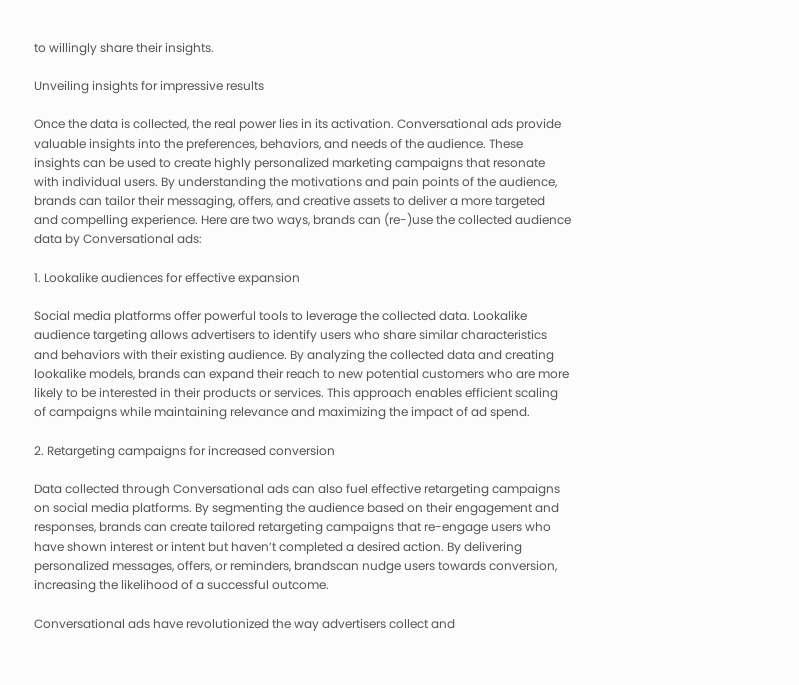to willingly share their insights.

Unveiling insights for impressive results

Once the data is collected, the real power lies in its activation. Conversational ads provide valuable insights into the preferences, behaviors, and needs of the audience. These insights can be used to create highly personalized marketing campaigns that resonate with individual users. By understanding the motivations and pain points of the audience, brands can tailor their messaging, offers, and creative assets to deliver a more targeted and compelling experience. Here are two ways, brands can (re-)use the collected audience data by Conversational ads:

1. Lookalike audiences for effective expansion

Social media platforms offer powerful tools to leverage the collected data. Lookalike audience targeting allows advertisers to identify users who share similar characteristics and behaviors with their existing audience. By analyzing the collected data and creating lookalike models, brands can expand their reach to new potential customers who are more likely to be interested in their products or services. This approach enables efficient scaling of campaigns while maintaining relevance and maximizing the impact of ad spend.

2. Retargeting campaigns for increased conversion

Data collected through Conversational ads can also fuel effective retargeting campaigns on social media platforms. By segmenting the audience based on their engagement and responses, brands can create tailored retargeting campaigns that re-engage users who have shown interest or intent but haven’t completed a desired action. By delivering personalized messages, offers, or reminders, brandscan nudge users towards conversion, increasing the likelihood of a successful outcome.

Conversational ads have revolutionized the way advertisers collect and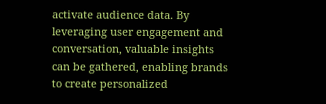activate audience data. By leveraging user engagement and conversation, valuable insights can be gathered, enabling brands to create personalized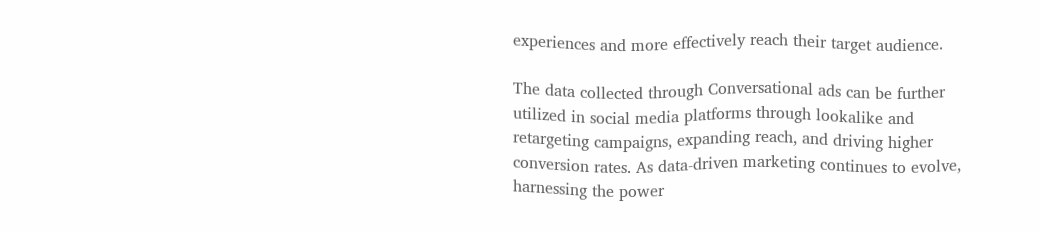experiences and more effectively reach their target audience.

The data collected through Conversational ads can be further utilized in social media platforms through lookalike and retargeting campaigns, expanding reach, and driving higher conversion rates. As data-driven marketing continues to evolve, harnessing the power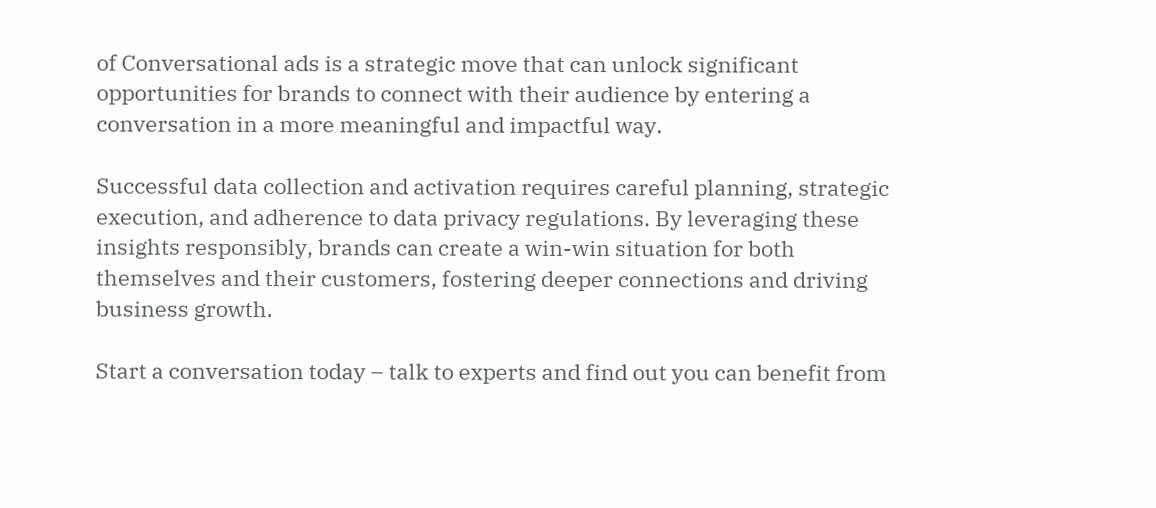of Conversational ads is a strategic move that can unlock significant opportunities for brands to connect with their audience by entering a conversation in a more meaningful and impactful way.

Successful data collection and activation requires careful planning, strategic execution, and adherence to data privacy regulations. By leveraging these insights responsibly, brands can create a win-win situation for both themselves and their customers, fostering deeper connections and driving business growth.

Start a conversation today – talk to experts and find out you can benefit from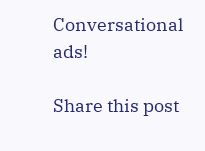Conversational ads!

Share this post